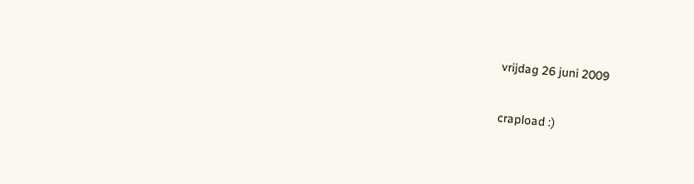vrijdag 26 juni 2009

crapload :)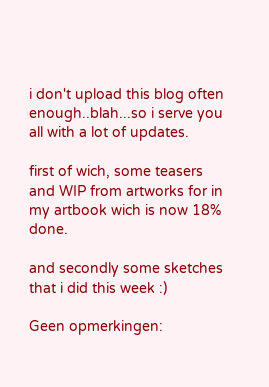i don't upload this blog often enough..blah...so i serve you all with a lot of updates.

first of wich, some teasers and WIP from artworks for in my artbook wich is now 18% done.

and secondly some sketches that i did this week :)

Geen opmerkingen: